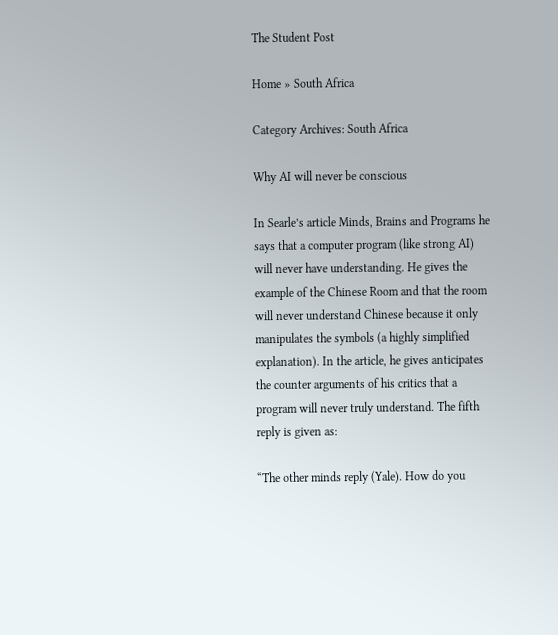The Student Post

Home » South Africa

Category Archives: South Africa

Why AI will never be conscious

In Searle’s article Minds, Brains and Programs he says that a computer program (like strong AI) will never have understanding. He gives the example of the Chinese Room and that the room will never understand Chinese because it only manipulates the symbols (a highly simplified explanation). In the article, he gives anticipates the counter arguments of his critics that a program will never truly understand. The fifth reply is given as:

“The other minds reply (Yale). How do you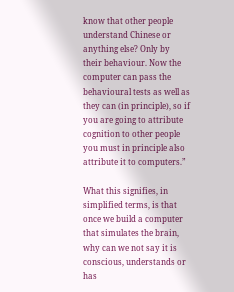know that other people understand Chinese or anything else? Only by their behaviour. Now the computer can pass the behavioural tests as well as they can (in principle), so if you are going to attribute cognition to other people you must in principle also attribute it to computers.”

What this signifies, in simplified terms, is that once we build a computer that simulates the brain, why can we not say it is conscious, understands or has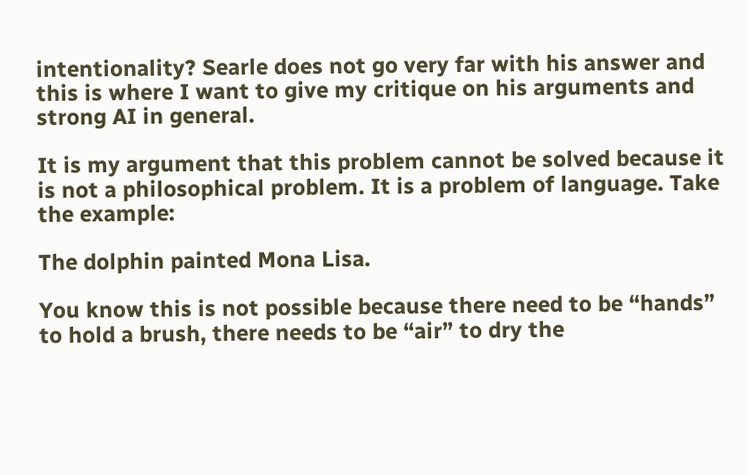intentionality? Searle does not go very far with his answer and this is where I want to give my critique on his arguments and strong AI in general.

It is my argument that this problem cannot be solved because it is not a philosophical problem. It is a problem of language. Take the example:

The dolphin painted Mona Lisa.

You know this is not possible because there need to be “hands” to hold a brush, there needs to be “air” to dry the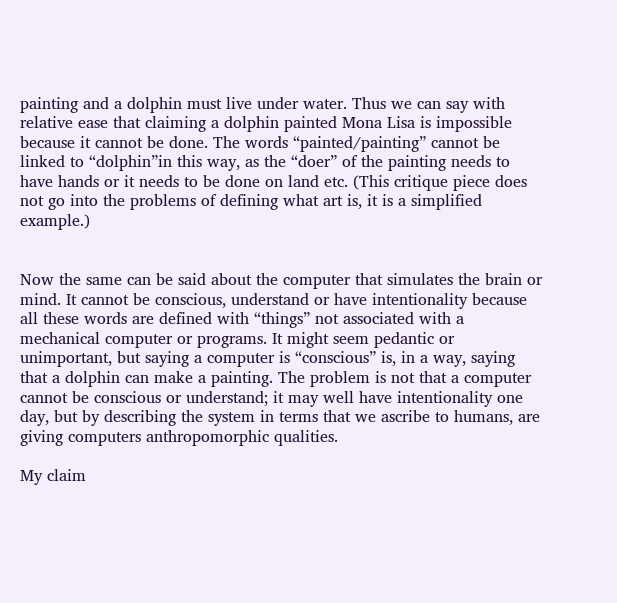painting and a dolphin must live under water. Thus we can say with relative ease that claiming a dolphin painted Mona Lisa is impossible because it cannot be done. The words “painted/painting” cannot be linked to “dolphin”in this way, as the “doer” of the painting needs to have hands or it needs to be done on land etc. (This critique piece does not go into the problems of defining what art is, it is a simplified example.)


Now the same can be said about the computer that simulates the brain or mind. It cannot be conscious, understand or have intentionality because all these words are defined with “things” not associated with a mechanical computer or programs. It might seem pedantic or unimportant, but saying a computer is “conscious” is, in a way, saying that a dolphin can make a painting. The problem is not that a computer cannot be conscious or understand; it may well have intentionality one day, but by describing the system in terms that we ascribe to humans, are giving computers anthropomorphic qualities.

My claim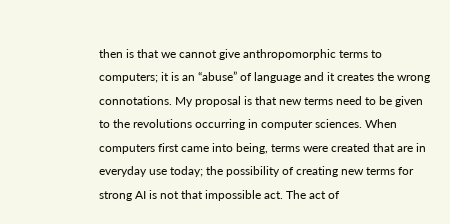then is that we cannot give anthropomorphic terms to computers; it is an “abuse” of language and it creates the wrong connotations. My proposal is that new terms need to be given to the revolutions occurring in computer sciences. When computers first came into being, terms were created that are in everyday use today; the possibility of creating new terms for strong AI is not that impossible act. The act of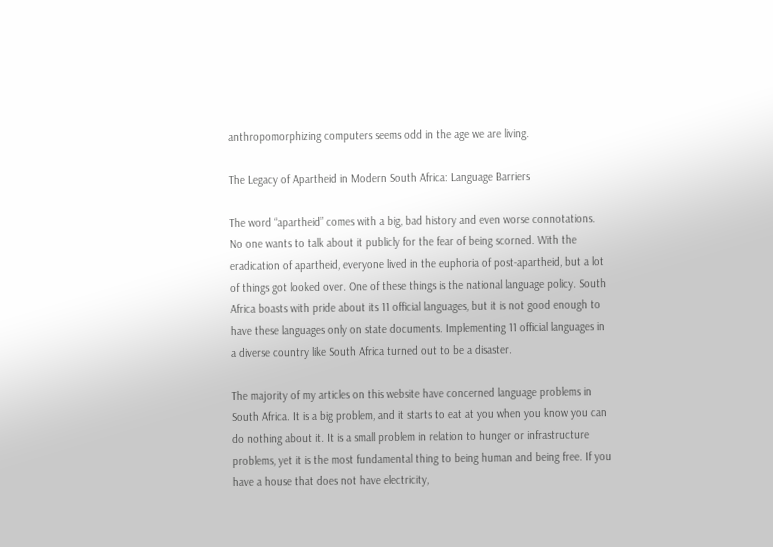anthropomorphizing computers seems odd in the age we are living.

The Legacy of Apartheid in Modern South Africa: Language Barriers

The word “apartheid” comes with a big, bad history and even worse connotations. No one wants to talk about it publicly for the fear of being scorned. With the eradication of apartheid, everyone lived in the euphoria of post-apartheid, but a lot of things got looked over. One of these things is the national language policy. South Africa boasts with pride about its 11 official languages, but it is not good enough to have these languages only on state documents. Implementing 11 official languages in a diverse country like South Africa turned out to be a disaster.

The majority of my articles on this website have concerned language problems in South Africa. It is a big problem, and it starts to eat at you when you know you can do nothing about it. It is a small problem in relation to hunger or infrastructure problems, yet it is the most fundamental thing to being human and being free. If you have a house that does not have electricity,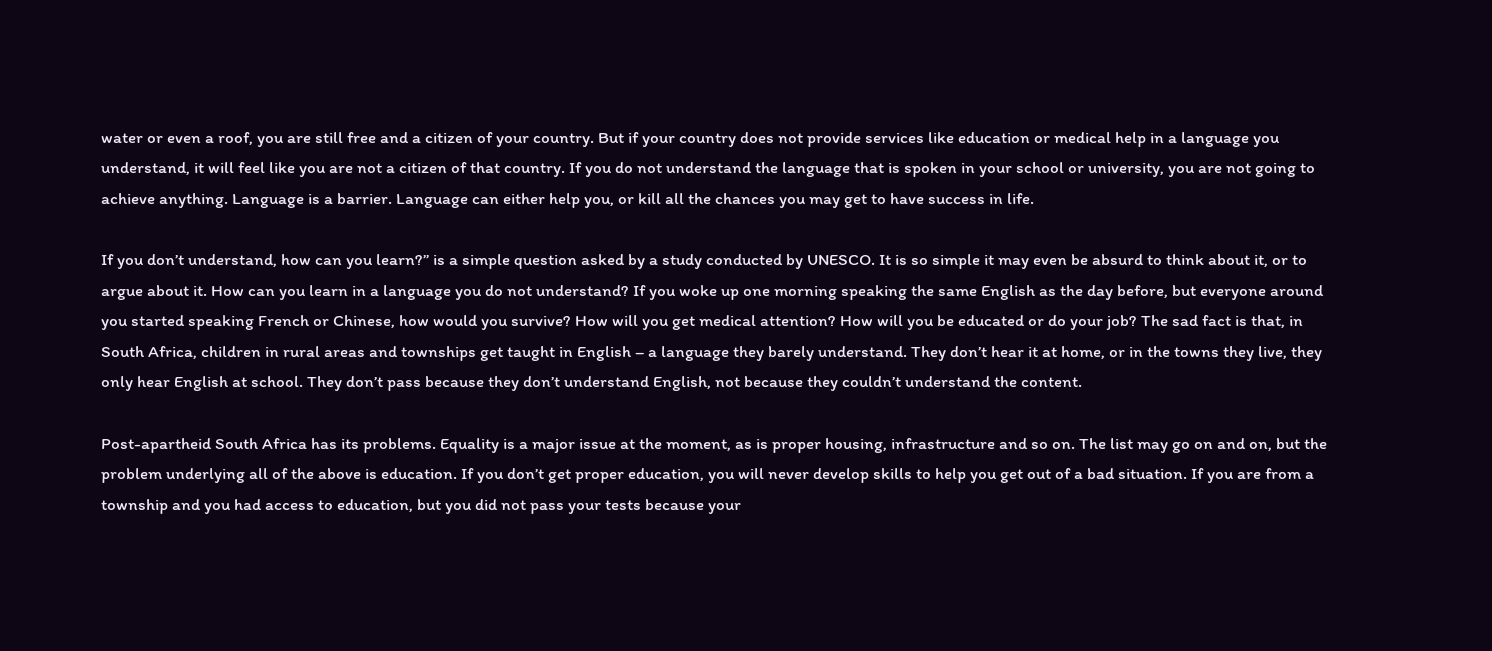water or even a roof, you are still free and a citizen of your country. But if your country does not provide services like education or medical help in a language you understand, it will feel like you are not a citizen of that country. If you do not understand the language that is spoken in your school or university, you are not going to achieve anything. Language is a barrier. Language can either help you, or kill all the chances you may get to have success in life.

If you don’t understand, how can you learn?” is a simple question asked by a study conducted by UNESCO. It is so simple it may even be absurd to think about it, or to argue about it. How can you learn in a language you do not understand? If you woke up one morning speaking the same English as the day before, but everyone around you started speaking French or Chinese, how would you survive? How will you get medical attention? How will you be educated or do your job? The sad fact is that, in South Africa, children in rural areas and townships get taught in English – a language they barely understand. They don’t hear it at home, or in the towns they live, they only hear English at school. They don’t pass because they don’t understand English, not because they couldn’t understand the content.

Post-apartheid South Africa has its problems. Equality is a major issue at the moment, as is proper housing, infrastructure and so on. The list may go on and on, but the problem underlying all of the above is education. If you don’t get proper education, you will never develop skills to help you get out of a bad situation. If you are from a township and you had access to education, but you did not pass your tests because your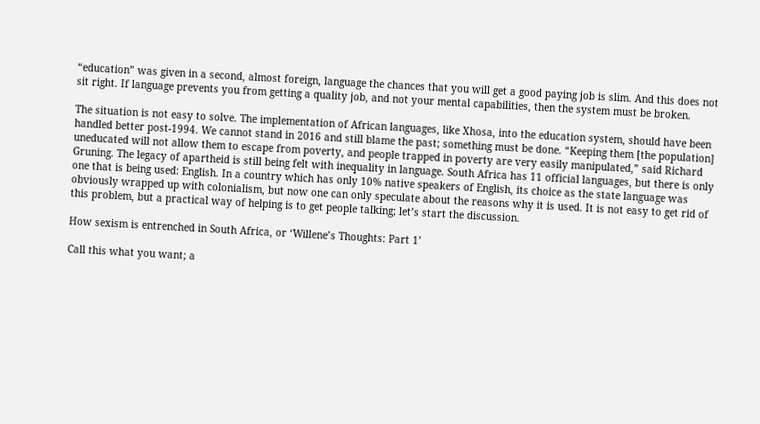“education” was given in a second, almost foreign, language the chances that you will get a good paying job is slim. And this does not sit right. If language prevents you from getting a quality job, and not your mental capabilities, then the system must be broken.

The situation is not easy to solve. The implementation of African languages, like Xhosa, into the education system, should have been handled better post-1994. We cannot stand in 2016 and still blame the past; something must be done. “Keeping them [the population] uneducated will not allow them to escape from poverty, and people trapped in poverty are very easily manipulated,” said Richard Gruning. The legacy of apartheid is still being felt with inequality in language. South Africa has 11 official languages, but there is only one that is being used: English. In a country which has only 10% native speakers of English, its choice as the state language was obviously wrapped up with colonialism, but now one can only speculate about the reasons why it is used. It is not easy to get rid of this problem, but a practical way of helping is to get people talking; let’s start the discussion.

How sexism is entrenched in South Africa, or ‘Willene’s Thoughts: Part 1’

Call this what you want; a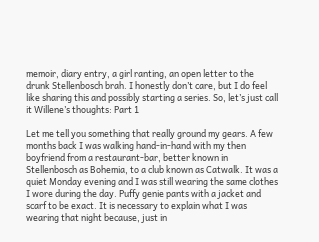memoir, diary entry, a girl ranting, an open letter to the drunk Stellenbosch brah. I honestly don’t care, but I do feel like sharing this and possibly starting a series. So, let’s just call it Willene’s thoughts: Part 1

Let me tell you something that really ground my gears. A few months back I was walking hand-in-hand with my then boyfriend from a restaurant-bar, better known in Stellenbosch as Bohemia, to a club known as Catwalk. It was a quiet Monday evening and I was still wearing the same clothes I wore during the day. Puffy genie pants with a jacket and scarf to be exact. It is necessary to explain what I was wearing that night because, just in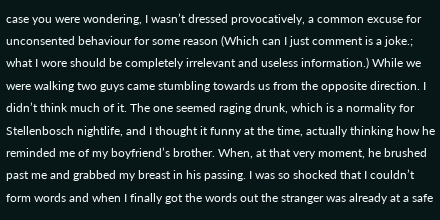case you were wondering, I wasn’t dressed provocatively, a common excuse for unconsented behaviour for some reason (Which can I just comment is a joke.; what I wore should be completely irrelevant and useless information.) While we were walking two guys came stumbling towards us from the opposite direction. I didn’t think much of it. The one seemed raging drunk, which is a normality for Stellenbosch nightlife, and I thought it funny at the time, actually thinking how he reminded me of my boyfriend’s brother. When, at that very moment, he brushed past me and grabbed my breast in his passing. I was so shocked that I couldn’t form words and when I finally got the words out the stranger was already at a safe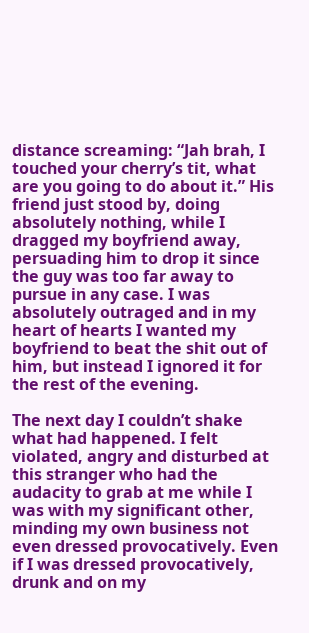distance screaming: “Jah brah, I touched your cherry’s tit, what are you going to do about it.” His friend just stood by, doing absolutely nothing, while I dragged my boyfriend away, persuading him to drop it since the guy was too far away to pursue in any case. I was absolutely outraged and in my heart of hearts I wanted my boyfriend to beat the shit out of him, but instead I ignored it for the rest of the evening.

The next day I couldn’t shake what had happened. I felt violated, angry and disturbed at this stranger who had the audacity to grab at me while I was with my significant other, minding my own business not even dressed provocatively. Even if I was dressed provocatively, drunk and on my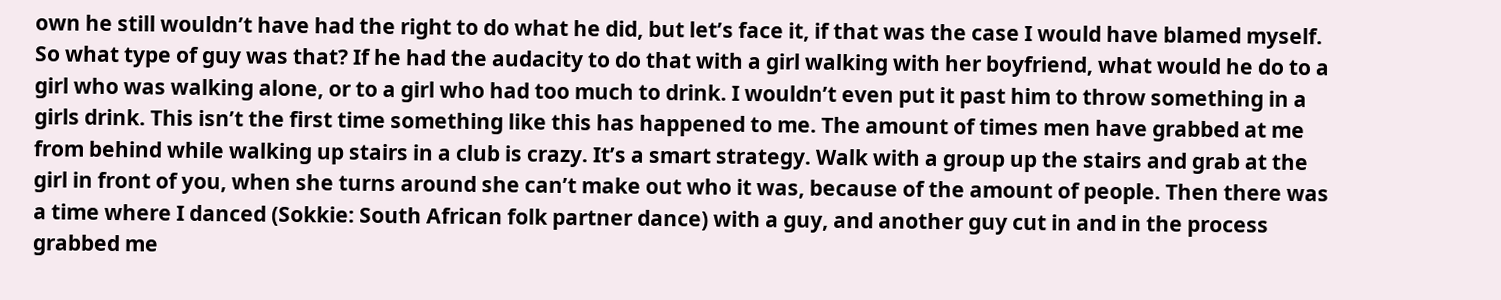own he still wouldn’t have had the right to do what he did, but let’s face it, if that was the case I would have blamed myself. So what type of guy was that? If he had the audacity to do that with a girl walking with her boyfriend, what would he do to a girl who was walking alone, or to a girl who had too much to drink. I wouldn’t even put it past him to throw something in a girls drink. This isn’t the first time something like this has happened to me. The amount of times men have grabbed at me from behind while walking up stairs in a club is crazy. It’s a smart strategy. Walk with a group up the stairs and grab at the girl in front of you, when she turns around she can’t make out who it was, because of the amount of people. Then there was a time where I danced (Sokkie: South African folk partner dance) with a guy, and another guy cut in and in the process grabbed me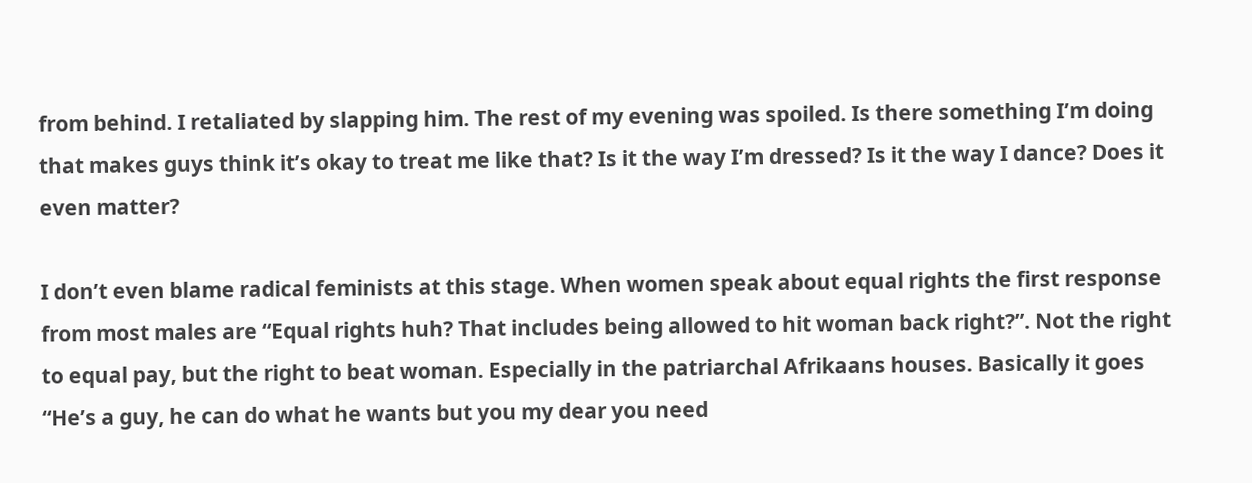from behind. I retaliated by slapping him. The rest of my evening was spoiled. Is there something I’m doing that makes guys think it’s okay to treat me like that? Is it the way I’m dressed? Is it the way I dance? Does it even matter?

I don’t even blame radical feminists at this stage. When women speak about equal rights the first response from most males are “Equal rights huh? That includes being allowed to hit woman back right?”. Not the right to equal pay, but the right to beat woman. Especially in the patriarchal Afrikaans houses. Basically it goes “He’s a guy, he can do what he wants but you my dear you need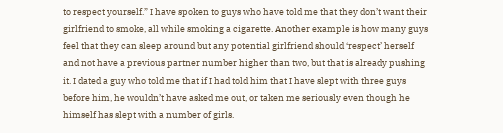to respect yourself.” I have spoken to guys who have told me that they don’t want their girlfriend to smoke, all while smoking a cigarette. Another example is how many guys feel that they can sleep around but any potential girlfriend should ‘respect’ herself and not have a previous partner number higher than two, but that is already pushing it. I dated a guy who told me that if I had told him that I have slept with three guys before him, he wouldn’t have asked me out, or taken me seriously even though he himself has slept with a number of girls.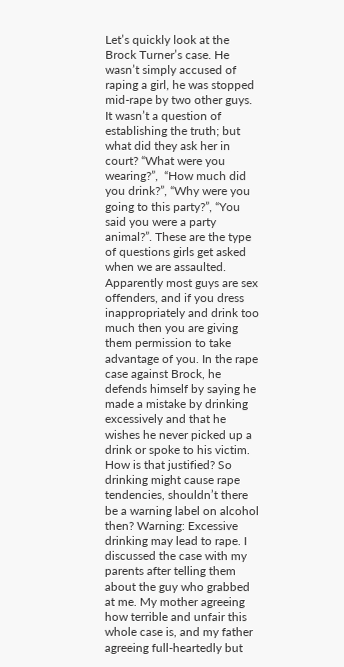Let’s quickly look at the Brock Turner’s case. He wasn’t simply accused of raping a girl, he was stopped mid-rape by two other guys. It wasn’t a question of establishing the truth; but what did they ask her in court? “What were you wearing?”,  “How much did you drink?”, “Why were you going to this party?”, “You said you were a party animal?”. These are the type of questions girls get asked when we are assaulted. Apparently most guys are sex offenders, and if you dress inappropriately and drink too much then you are giving them permission to take advantage of you. In the rape case against Brock, he defends himself by saying he made a mistake by drinking excessively and that he wishes he never picked up a drink or spoke to his victim. How is that justified? So drinking might cause rape tendencies, shouldn’t there be a warning label on alcohol then? Warning: Excessive drinking may lead to rape. I discussed the case with my parents after telling them about the guy who grabbed at me. My mother agreeing how terrible and unfair this whole case is, and my father agreeing full-heartedly but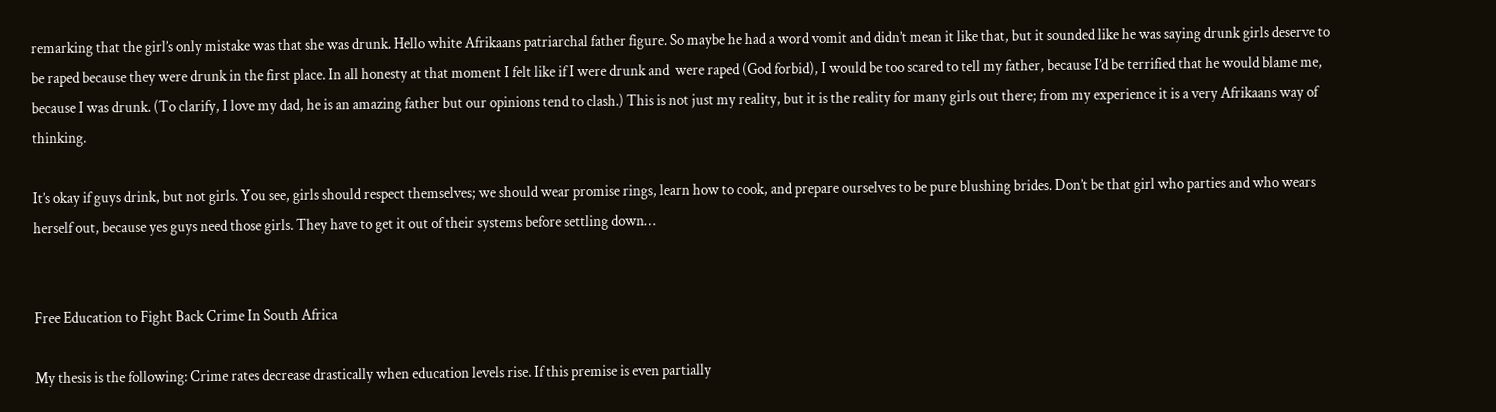remarking that the girl’s only mistake was that she was drunk. Hello white Afrikaans patriarchal father figure. So maybe he had a word vomit and didn’t mean it like that, but it sounded like he was saying drunk girls deserve to be raped because they were drunk in the first place. In all honesty at that moment I felt like if I were drunk and  were raped (God forbid), I would be too scared to tell my father, because I’d be terrified that he would blame me, because I was drunk. (To clarify, I love my dad, he is an amazing father but our opinions tend to clash.) This is not just my reality, but it is the reality for many girls out there; from my experience it is a very Afrikaans way of thinking.

It’s okay if guys drink, but not girls. You see, girls should respect themselves; we should wear promise rings, learn how to cook, and prepare ourselves to be pure blushing brides. Don’t be that girl who parties and who wears herself out, because yes guys need those girls. They have to get it out of their systems before settling down…


Free Education to Fight Back Crime In South Africa

My thesis is the following: Crime rates decrease drastically when education levels rise. If this premise is even partially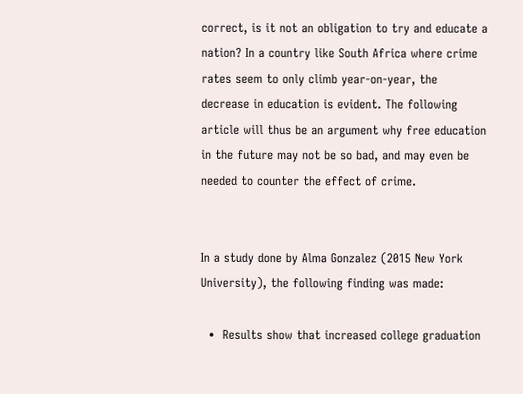correct, is it not an obligation to try and educate a nation? In a country like South Africa where crime rates seem to only climb year-on-year, the decrease in education is evident. The following article will thus be an argument why free education in the future may not be so bad, and may even be needed to counter the effect of crime.


In a study done by Alma Gonzalez (2015 New York University), the following finding was made:

  •  Results show that increased college graduation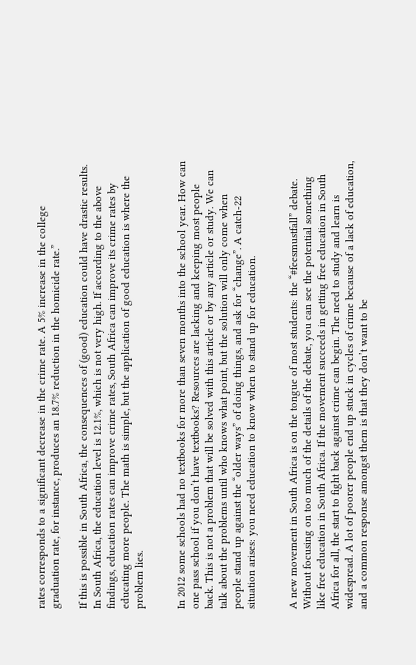rates corresponds to a significant decrease in the crime rate. A 5% increase in the college graduation rate, for instance, produces an 18.7% reduction in the homicide rate.”

If this is possible in South Africa, the consequences of (good) education could have drastic results. In South Africa, the education level is 12.1%, which is not very high. If according to the above findings, education rates can improve crime rates, South Africa can improve its crime rates by educating more people. The math is simple, but the application of good education is where the problem lies.


In 2012 some schools had no textbooks for more than seven months into the school year. How can one pass school if you don’t have textbooks? Resources are lacking and keeping most people back. This is not a problem that will be solved with this article or by any article or study. We can talk about the problems until who knows what point, but the solution will only come when people stand up against the “older ways” of doing things, and ask for “change”. A catch-22 situation arises: you need education to know when to stand up for education.


A new movement in South Africa is on the tongue of most students: the “#feesmustfall” debate. Without focusing on too much of the details of the debate, you can see the potential something like free education in South Africa. If the movement succeeds in getting free education in South Africa for all, the start to fight back against crime can begin. The need to study and learn is widespread. A lot of poorer people end up stuck in cycles of crime because of a lack of education, and a common response amongst them is that they don’t want to be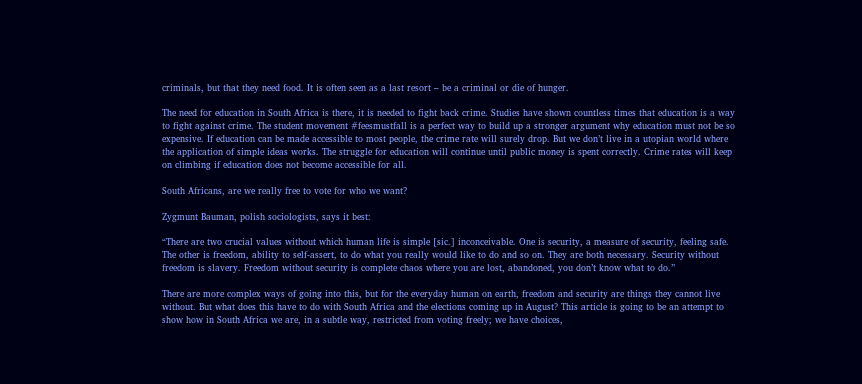criminals, but that they need food. It is often seen as a last resort – be a criminal or die of hunger.

The need for education in South Africa is there, it is needed to fight back crime. Studies have shown countless times that education is a way to fight against crime. The student movement #feesmustfall is a perfect way to build up a stronger argument why education must not be so expensive. If education can be made accessible to most people, the crime rate will surely drop. But we don’t live in a utopian world where the application of simple ideas works. The struggle for education will continue until public money is spent correctly. Crime rates will keep on climbing if education does not become accessible for all.

South Africans, are we really free to vote for who we want?

Zygmunt Bauman, polish sociologists, says it best:

“There are two crucial values without which human life is simple [sic.] inconceivable. One is security, a measure of security, feeling safe. The other is freedom, ability to self-assert, to do what you really would like to do and so on. They are both necessary. Security without freedom is slavery. Freedom without security is complete chaos where you are lost, abandoned, you don’t know what to do.”

There are more complex ways of going into this, but for the everyday human on earth, freedom and security are things they cannot live without. But what does this have to do with South Africa and the elections coming up in August? This article is going to be an attempt to show how in South Africa we are, in a subtle way, restricted from voting freely; we have choices,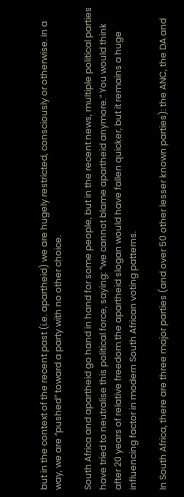but in the context of the recent past (i.e. apartheid) we are hugely restricted, consciously or otherwise. In a way, we are “pushed” toward a party with no other choice.

South Africa and apartheid go hand in hand for some people, but in the recent news, multiple political parties have tried to neutralise this political force, saying: “we cannot blame apartheid anymore.” You would think after 20 years of relative freedom the apartheid slogan would have fallen quicker, but it remains a huge influencing factor in modern South African voting patterns.

In South Africa, there are three major parties (and over 50 other lesser known parties): the ANC, the DA and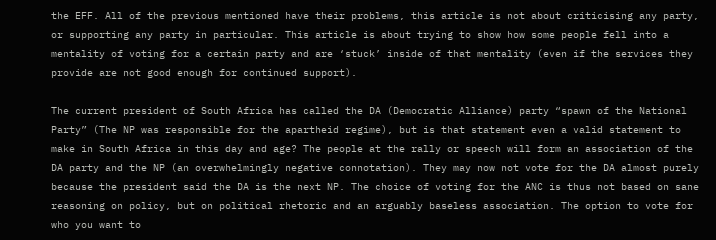the EFF. All of the previous mentioned have their problems, this article is not about criticising any party, or supporting any party in particular. This article is about trying to show how some people fell into a mentality of voting for a certain party and are ‘stuck’ inside of that mentality (even if the services they provide are not good enough for continued support).

The current president of South Africa has called the DA (Democratic Alliance) party “spawn of the National Party” (The NP was responsible for the apartheid regime), but is that statement even a valid statement to make in South Africa in this day and age? The people at the rally or speech will form an association of the DA party and the NP (an overwhelmingly negative connotation). They may now not vote for the DA almost purely because the president said the DA is the next NP. The choice of voting for the ANC is thus not based on sane reasoning on policy, but on political rhetoric and an arguably baseless association. The option to vote for who you want to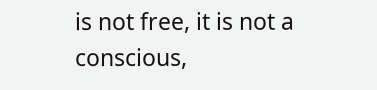is not free, it is not a conscious,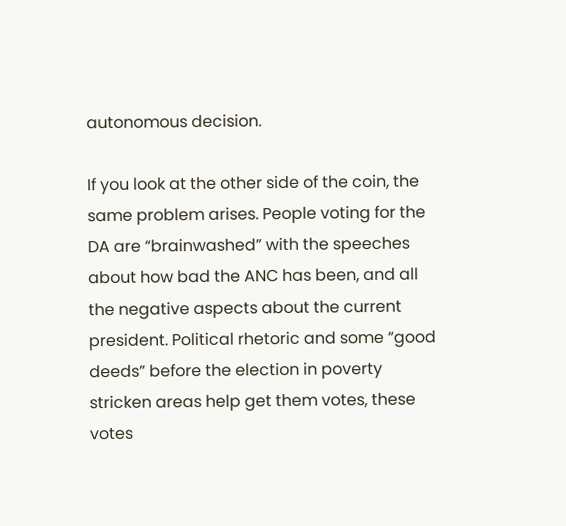autonomous decision.

If you look at the other side of the coin, the same problem arises. People voting for the DA are “brainwashed” with the speeches about how bad the ANC has been, and all the negative aspects about the current president. Political rhetoric and some “good deeds” before the election in poverty stricken areas help get them votes, these votes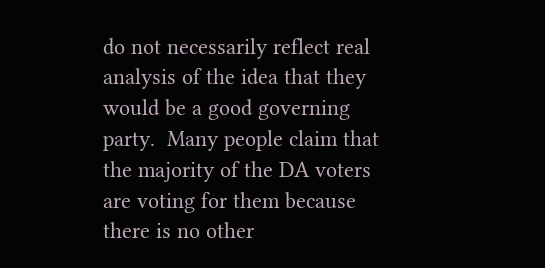do not necessarily reflect real analysis of the idea that they would be a good governing party.  Many people claim that the majority of the DA voters are voting for them because there is no other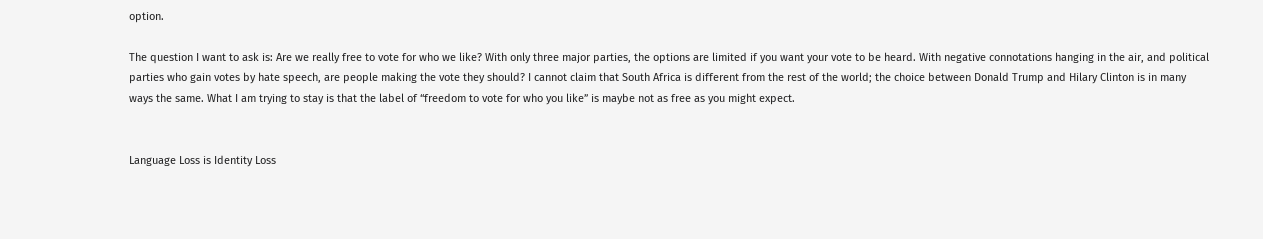option.

The question I want to ask is: Are we really free to vote for who we like? With only three major parties, the options are limited if you want your vote to be heard. With negative connotations hanging in the air, and political parties who gain votes by hate speech, are people making the vote they should? I cannot claim that South Africa is different from the rest of the world; the choice between Donald Trump and Hilary Clinton is in many ways the same. What I am trying to stay is that the label of “freedom to vote for who you like” is maybe not as free as you might expect.


Language Loss is Identity Loss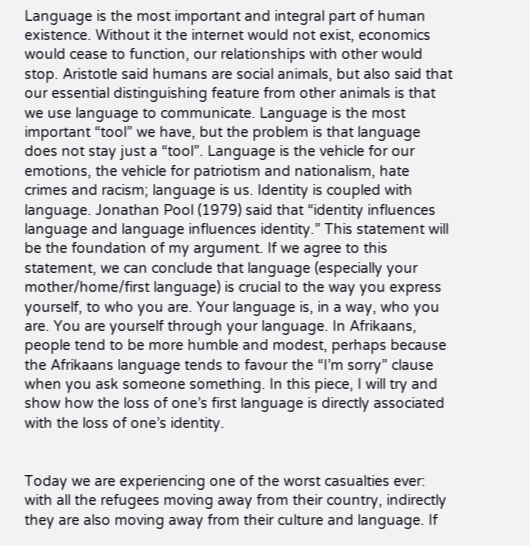Language is the most important and integral part of human existence. Without it the internet would not exist, economics would cease to function, our relationships with other would stop. Aristotle said humans are social animals, but also said that our essential distinguishing feature from other animals is that we use language to communicate. Language is the most important “tool” we have, but the problem is that language does not stay just a “tool”. Language is the vehicle for our emotions, the vehicle for patriotism and nationalism, hate crimes and racism; language is us. Identity is coupled with language. Jonathan Pool (1979) said that “identity influences language and language influences identity.” This statement will be the foundation of my argument. If we agree to this statement, we can conclude that language (especially your mother/home/first language) is crucial to the way you express yourself, to who you are. Your language is, in a way, who you are. You are yourself through your language. In Afrikaans, people tend to be more humble and modest, perhaps because the Afrikaans language tends to favour the “I’m sorry” clause when you ask someone something. In this piece, I will try and show how the loss of one’s first language is directly associated with the loss of one’s identity.


Today we are experiencing one of the worst casualties ever: with all the refugees moving away from their country, indirectly they are also moving away from their culture and language. If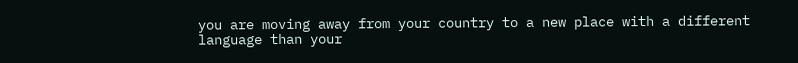you are moving away from your country to a new place with a different language than your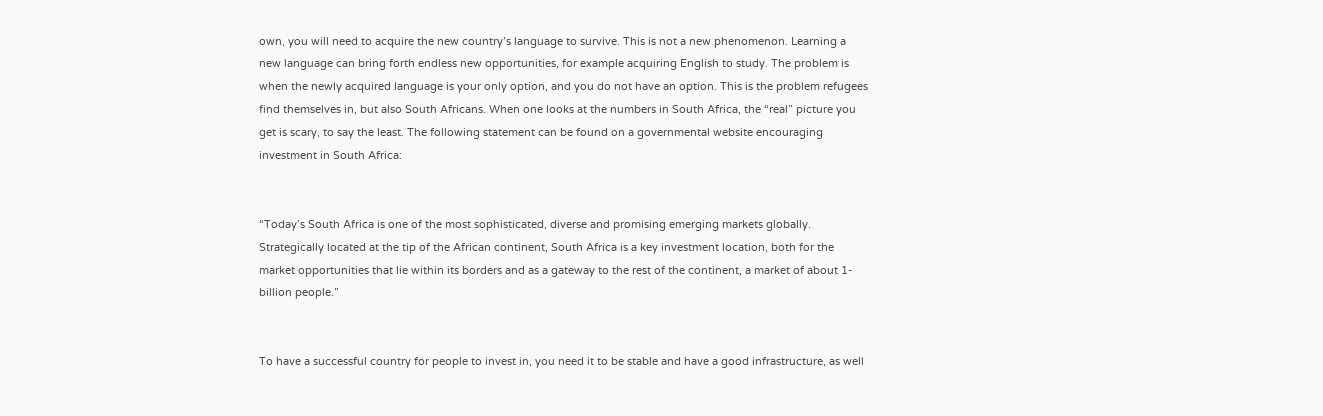own, you will need to acquire the new country’s language to survive. This is not a new phenomenon. Learning a new language can bring forth endless new opportunities, for example acquiring English to study. The problem is when the newly acquired language is your only option, and you do not have an option. This is the problem refugees find themselves in, but also South Africans. When one looks at the numbers in South Africa, the “real” picture you get is scary, to say the least. The following statement can be found on a governmental website encouraging investment in South Africa:


“Today’s South Africa is one of the most sophisticated, diverse and promising emerging markets globally. Strategically located at the tip of the African continent, South Africa is a key investment location, both for the market opportunities that lie within its borders and as a gateway to the rest of the continent, a market of about 1- billion people.”


To have a successful country for people to invest in, you need it to be stable and have a good infrastructure, as well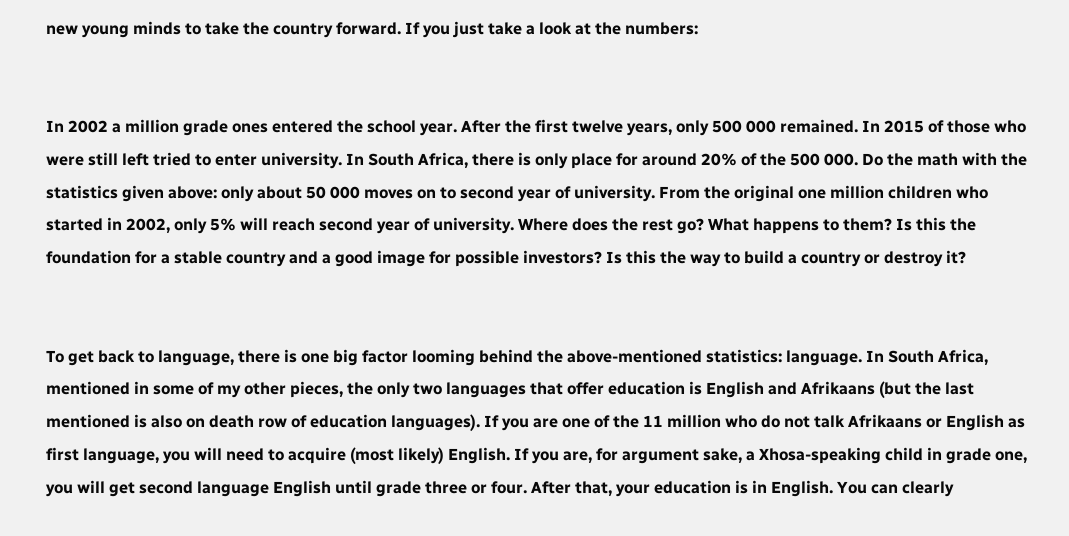new young minds to take the country forward. If you just take a look at the numbers:


In 2002 a million grade ones entered the school year. After the first twelve years, only 500 000 remained. In 2015 of those who were still left tried to enter university. In South Africa, there is only place for around 20% of the 500 000. Do the math with the statistics given above: only about 50 000 moves on to second year of university. From the original one million children who started in 2002, only 5% will reach second year of university. Where does the rest go? What happens to them? Is this the foundation for a stable country and a good image for possible investors? Is this the way to build a country or destroy it?


To get back to language, there is one big factor looming behind the above-mentioned statistics: language. In South Africa, mentioned in some of my other pieces, the only two languages that offer education is English and Afrikaans (but the last mentioned is also on death row of education languages). If you are one of the 11 million who do not talk Afrikaans or English as first language, you will need to acquire (most likely) English. If you are, for argument sake, a Xhosa-speaking child in grade one, you will get second language English until grade three or four. After that, your education is in English. You can clearly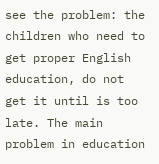see the problem: the children who need to get proper English education, do not get it until is too late. The main problem in education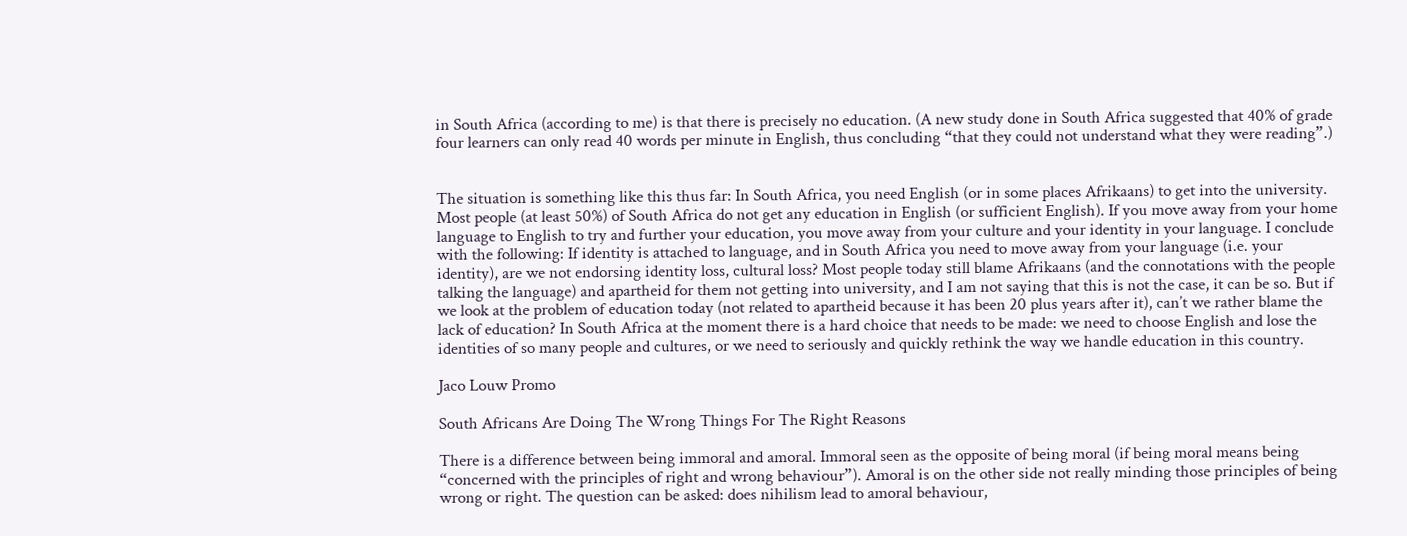in South Africa (according to me) is that there is precisely no education. (A new study done in South Africa suggested that 40% of grade four learners can only read 40 words per minute in English, thus concluding “that they could not understand what they were reading”.)


The situation is something like this thus far: In South Africa, you need English (or in some places Afrikaans) to get into the university. Most people (at least 50%) of South Africa do not get any education in English (or sufficient English). If you move away from your home language to English to try and further your education, you move away from your culture and your identity in your language. I conclude with the following: If identity is attached to language, and in South Africa you need to move away from your language (i.e. your identity), are we not endorsing identity loss, cultural loss? Most people today still blame Afrikaans (and the connotations with the people talking the language) and apartheid for them not getting into university, and I am not saying that this is not the case, it can be so. But if we look at the problem of education today (not related to apartheid because it has been 20 plus years after it), can’t we rather blame the lack of education? In South Africa at the moment there is a hard choice that needs to be made: we need to choose English and lose the identities of so many people and cultures, or we need to seriously and quickly rethink the way we handle education in this country.

Jaco Louw Promo

South Africans Are Doing The Wrong Things For The Right Reasons

There is a difference between being immoral and amoral. Immoral seen as the opposite of being moral (if being moral means being “concerned with the principles of right and wrong behaviour”). Amoral is on the other side not really minding those principles of being wrong or right. The question can be asked: does nihilism lead to amoral behaviour,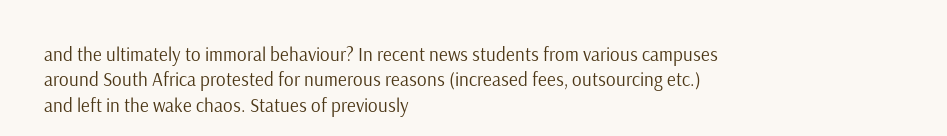and the ultimately to immoral behaviour? In recent news students from various campuses around South Africa protested for numerous reasons (increased fees, outsourcing etc.) and left in the wake chaos. Statues of previously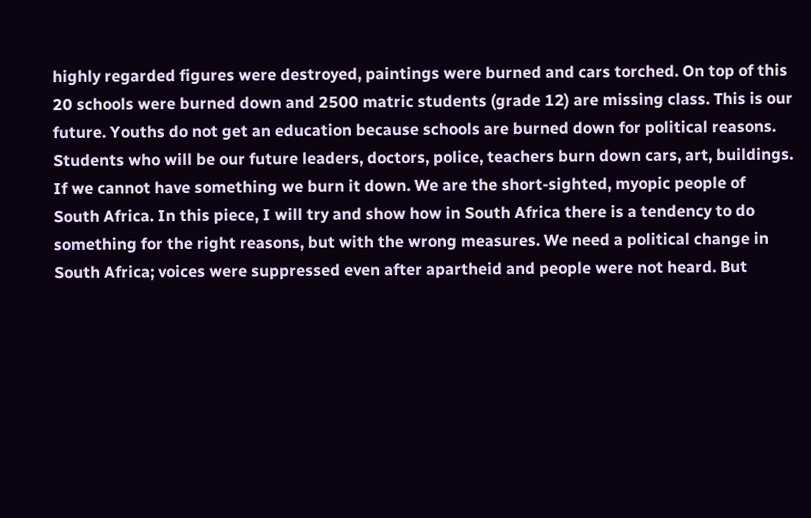highly regarded figures were destroyed, paintings were burned and cars torched. On top of this 20 schools were burned down and 2500 matric students (grade 12) are missing class. This is our future. Youths do not get an education because schools are burned down for political reasons. Students who will be our future leaders, doctors, police, teachers burn down cars, art, buildings. If we cannot have something we burn it down. We are the short-sighted, myopic people of South Africa. In this piece, I will try and show how in South Africa there is a tendency to do something for the right reasons, but with the wrong measures. We need a political change in South Africa; voices were suppressed even after apartheid and people were not heard. But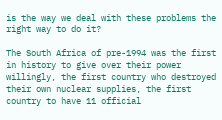is the way we deal with these problems the right way to do it?

The South Africa of pre-1994 was the first in history to give over their power willingly, the first country who destroyed their own nuclear supplies, the first country to have 11 official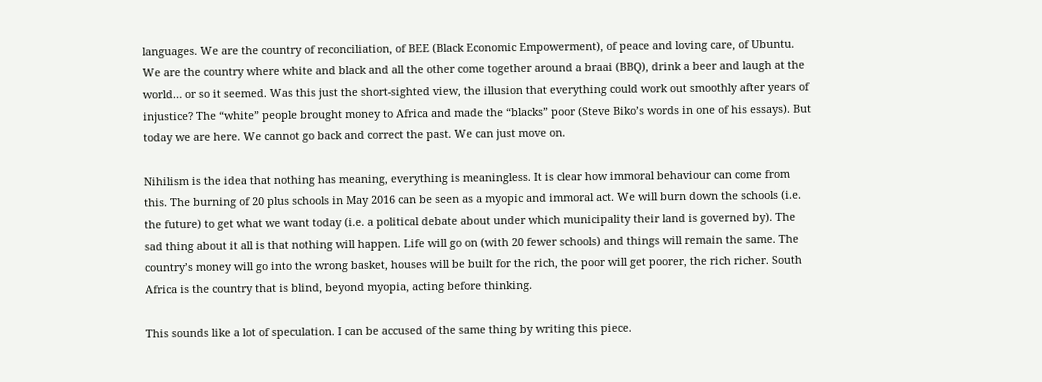languages. We are the country of reconciliation, of BEE (Black Economic Empowerment), of peace and loving care, of Ubuntu. We are the country where white and black and all the other come together around a braai (BBQ), drink a beer and laugh at the world… or so it seemed. Was this just the short-sighted view, the illusion that everything could work out smoothly after years of injustice? The “white” people brought money to Africa and made the “blacks” poor (Steve Biko’s words in one of his essays). But today we are here. We cannot go back and correct the past. We can just move on.

Nihilism is the idea that nothing has meaning, everything is meaningless. It is clear how immoral behaviour can come from this. The burning of 20 plus schools in May 2016 can be seen as a myopic and immoral act. We will burn down the schools (i.e. the future) to get what we want today (i.e. a political debate about under which municipality their land is governed by). The sad thing about it all is that nothing will happen. Life will go on (with 20 fewer schools) and things will remain the same. The country’s money will go into the wrong basket, houses will be built for the rich, the poor will get poorer, the rich richer. South Africa is the country that is blind, beyond myopia, acting before thinking.

This sounds like a lot of speculation. I can be accused of the same thing by writing this piece.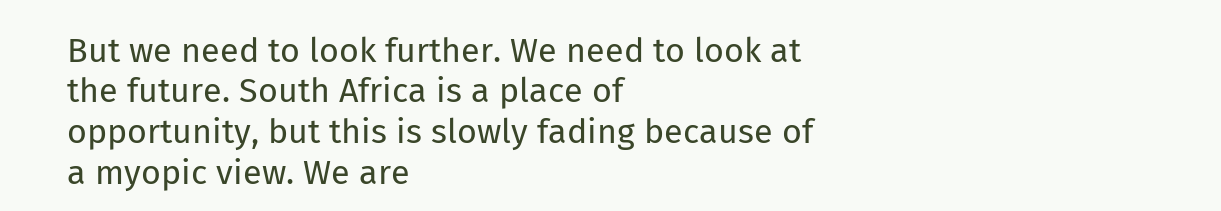But we need to look further. We need to look at the future. South Africa is a place of opportunity, but this is slowly fading because of a myopic view. We are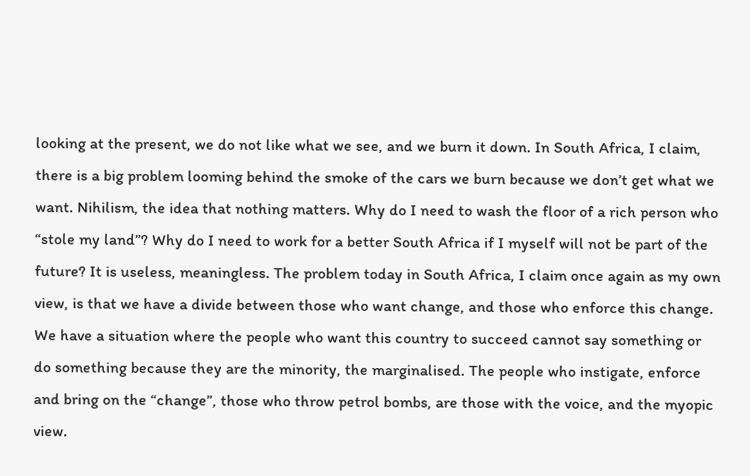looking at the present, we do not like what we see, and we burn it down. In South Africa, I claim, there is a big problem looming behind the smoke of the cars we burn because we don’t get what we want. Nihilism, the idea that nothing matters. Why do I need to wash the floor of a rich person who “stole my land”? Why do I need to work for a better South Africa if I myself will not be part of the future? It is useless, meaningless. The problem today in South Africa, I claim once again as my own view, is that we have a divide between those who want change, and those who enforce this change. We have a situation where the people who want this country to succeed cannot say something or do something because they are the minority, the marginalised. The people who instigate, enforce and bring on the “change”, those who throw petrol bombs, are those with the voice, and the myopic view.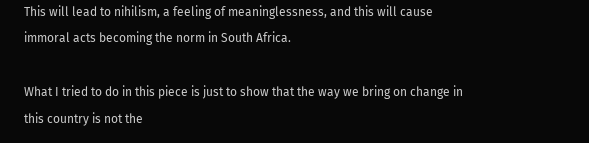This will lead to nihilism, a feeling of meaninglessness, and this will cause immoral acts becoming the norm in South Africa.

What I tried to do in this piece is just to show that the way we bring on change in this country is not the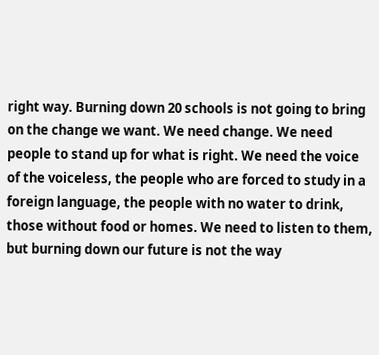right way. Burning down 20 schools is not going to bring on the change we want. We need change. We need people to stand up for what is right. We need the voice of the voiceless, the people who are forced to study in a foreign language, the people with no water to drink, those without food or homes. We need to listen to them, but burning down our future is not the way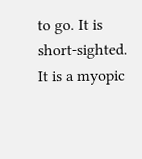to go. It is short-sighted. It is a myopic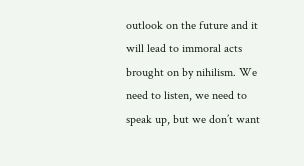outlook on the future and it will lead to immoral acts brought on by nihilism. We need to listen, we need to speak up, but we don’t want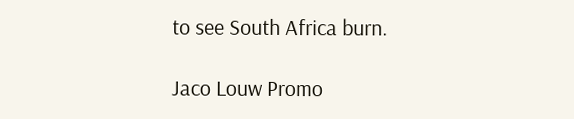to see South Africa burn.

Jaco Louw Promo